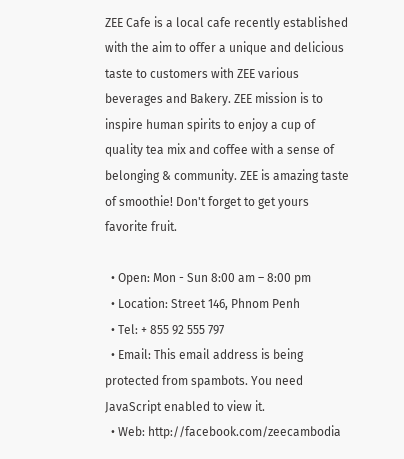ZEE Cafe is a local cafe recently established with the aim to offer a unique and delicious taste to customers with ZEE various beverages and Bakery. ZEE mission is to inspire human spirits to enjoy a cup of quality tea mix and coffee with a sense of belonging & community. ZEE is amazing taste of smoothie! Don't forget to get yours favorite fruit.

  • Open: Mon - Sun 8:00 am – 8:00 pm
  • Location: Street 146, Phnom Penh
  • Tel: + 855 92 555 797
  • Email: This email address is being protected from spambots. You need JavaScript enabled to view it.
  • Web: http://facebook.com/zeecambodia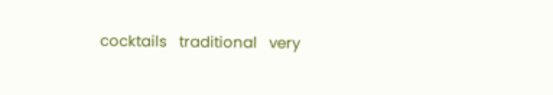cocktails   traditional   very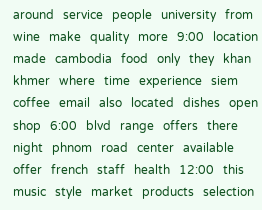around   service   people   university   from   wine   make   quality   more   9:00   location   made   cambodia   food   only   they   khan   khmer   where   time   experience   siem   coffee   email   also   located   dishes   open   shop   6:00   blvd   range   offers   there   night   phnom   road   center   available   offer   french   staff   health   12:00   this   music   style   market   products   selection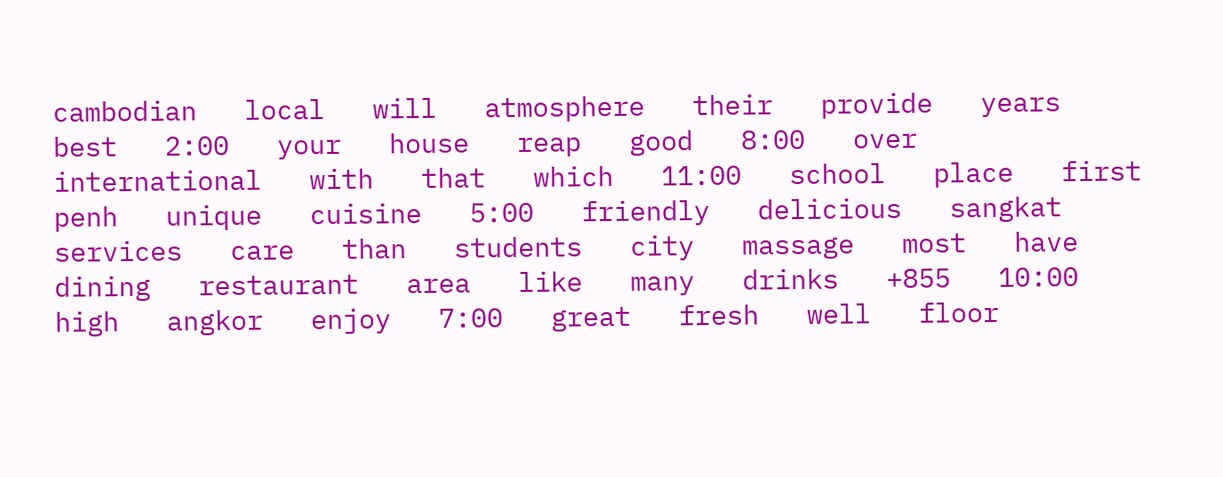cambodian   local   will   atmosphere   their   provide   years   best   2:00   your   house   reap   good   8:00   over   international   with   that   which   11:00   school   place   first   penh   unique   cuisine   5:00   friendly   delicious   sangkat   services   care   than   students   city   massage   most   have   dining   restaurant   area   like   many   drinks   +855   10:00   high   angkor   enjoy   7:00   great   fresh   well   floor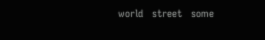world   street   some